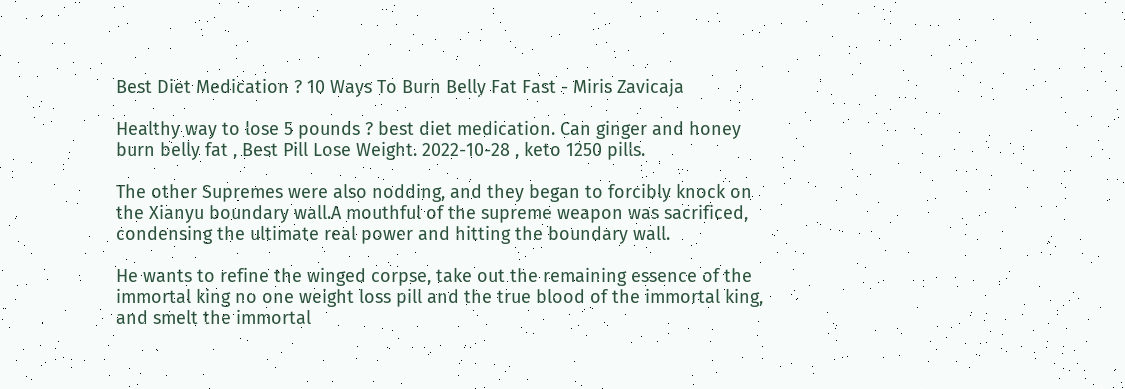Best Diet Medication ? 10 Ways To Burn Belly Fat Fast - Miris Zavicaja

Healthy way to lose 5 pounds ? best diet medication. Can ginger and honey burn belly fat , Best Pill Lose Weight. 2022-10-28 , keto 1250 pills.

The other Supremes were also nodding, and they began to forcibly knock on the Xianyu boundary wall.A mouthful of the supreme weapon was sacrificed, condensing the ultimate real power and hitting the boundary wall.

He wants to refine the winged corpse, take out the remaining essence of the immortal king no one weight loss pill and the true blood of the immortal king, and smelt the immortal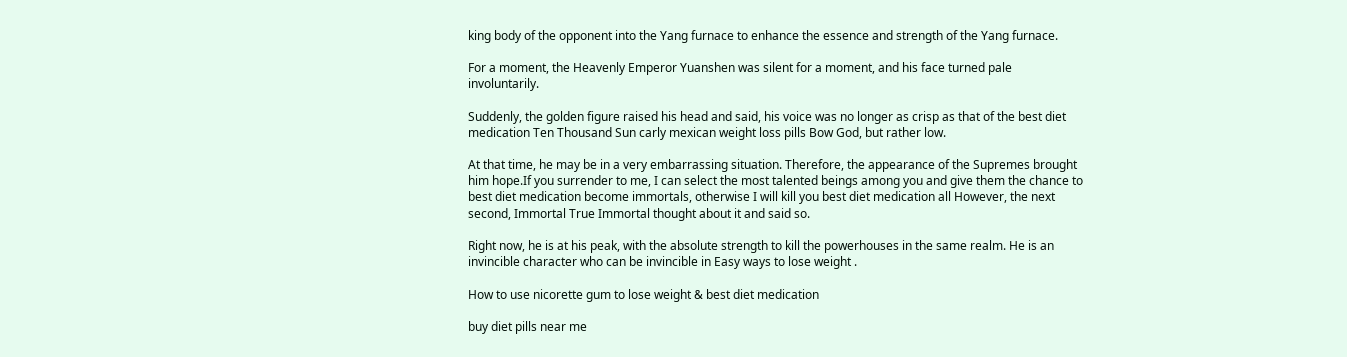king body of the opponent into the Yang furnace to enhance the essence and strength of the Yang furnace.

For a moment, the Heavenly Emperor Yuanshen was silent for a moment, and his face turned pale involuntarily.

Suddenly, the golden figure raised his head and said, his voice was no longer as crisp as that of the best diet medication Ten Thousand Sun carly mexican weight loss pills Bow God, but rather low.

At that time, he may be in a very embarrassing situation. Therefore, the appearance of the Supremes brought him hope.If you surrender to me, I can select the most talented beings among you and give them the chance to best diet medication become immortals, otherwise I will kill you best diet medication all However, the next second, Immortal True Immortal thought about it and said so.

Right now, he is at his peak, with the absolute strength to kill the powerhouses in the same realm. He is an invincible character who can be invincible in Easy ways to lose weight .

How to use nicorette gum to lose weight & best diet medication

buy diet pills near me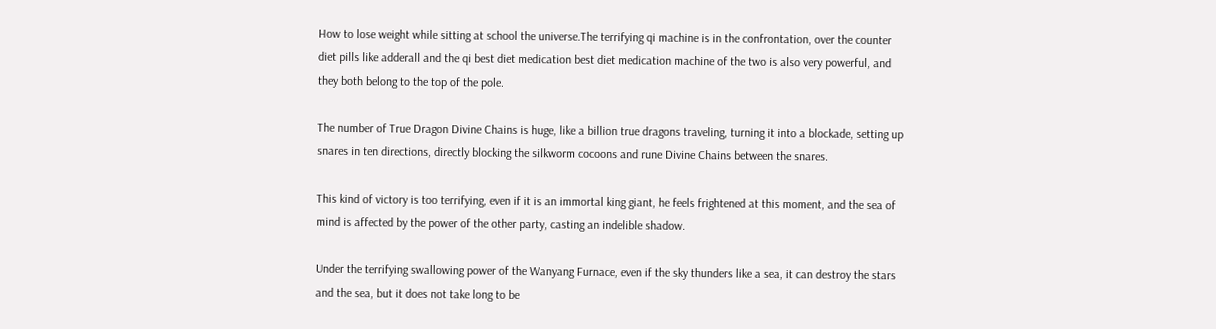How to lose weight while sitting at school the universe.The terrifying qi machine is in the confrontation, over the counter diet pills like adderall and the qi best diet medication best diet medication machine of the two is also very powerful, and they both belong to the top of the pole.

The number of True Dragon Divine Chains is huge, like a billion true dragons traveling, turning it into a blockade, setting up snares in ten directions, directly blocking the silkworm cocoons and rune Divine Chains between the snares.

This kind of victory is too terrifying, even if it is an immortal king giant, he feels frightened at this moment, and the sea of mind is affected by the power of the other party, casting an indelible shadow.

Under the terrifying swallowing power of the Wanyang Furnace, even if the sky thunders like a sea, it can destroy the stars and the sea, but it does not take long to be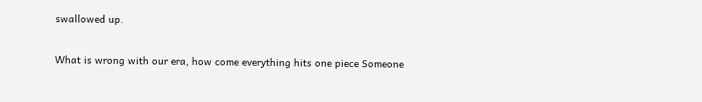swallowed up.

What is wrong with our era, how come everything hits one piece Someone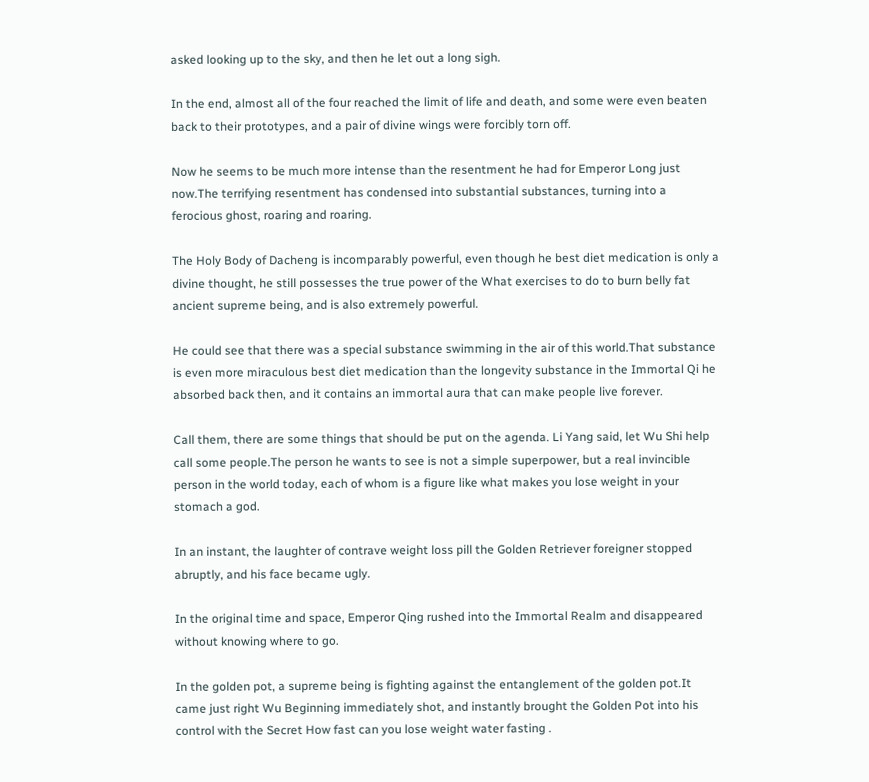asked looking up to the sky, and then he let out a long sigh.

In the end, almost all of the four reached the limit of life and death, and some were even beaten back to their prototypes, and a pair of divine wings were forcibly torn off.

Now he seems to be much more intense than the resentment he had for Emperor Long just now.The terrifying resentment has condensed into substantial substances, turning into a ferocious ghost, roaring and roaring.

The Holy Body of Dacheng is incomparably powerful, even though he best diet medication is only a divine thought, he still possesses the true power of the What exercises to do to burn belly fat ancient supreme being, and is also extremely powerful.

He could see that there was a special substance swimming in the air of this world.That substance is even more miraculous best diet medication than the longevity substance in the Immortal Qi he absorbed back then, and it contains an immortal aura that can make people live forever.

Call them, there are some things that should be put on the agenda. Li Yang said, let Wu Shi help call some people.The person he wants to see is not a simple superpower, but a real invincible person in the world today, each of whom is a figure like what makes you lose weight in your stomach a god.

In an instant, the laughter of contrave weight loss pill the Golden Retriever foreigner stopped abruptly, and his face became ugly.

In the original time and space, Emperor Qing rushed into the Immortal Realm and disappeared without knowing where to go.

In the golden pot, a supreme being is fighting against the entanglement of the golden pot.It came just right Wu Beginning immediately shot, and instantly brought the Golden Pot into his control with the Secret How fast can you lose weight water fasting .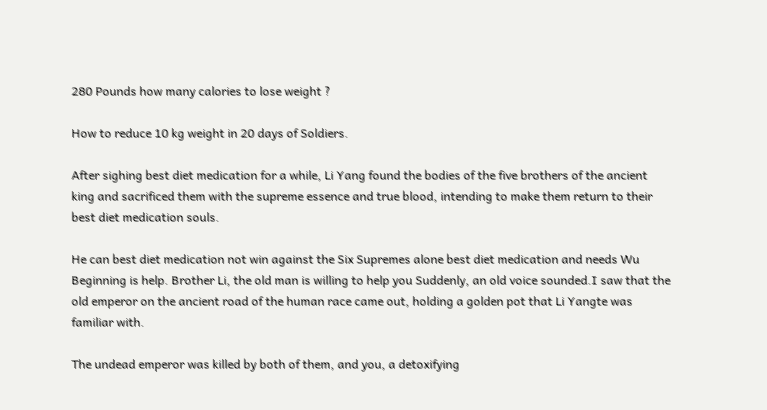280 Pounds how many calories to lose weight ?

How to reduce 10 kg weight in 20 days of Soldiers.

After sighing best diet medication for a while, Li Yang found the bodies of the five brothers of the ancient king and sacrificed them with the supreme essence and true blood, intending to make them return to their best diet medication souls.

He can best diet medication not win against the Six Supremes alone best diet medication and needs Wu Beginning is help. Brother Li, the old man is willing to help you Suddenly, an old voice sounded.I saw that the old emperor on the ancient road of the human race came out, holding a golden pot that Li Yangte was familiar with.

The undead emperor was killed by both of them, and you, a detoxifying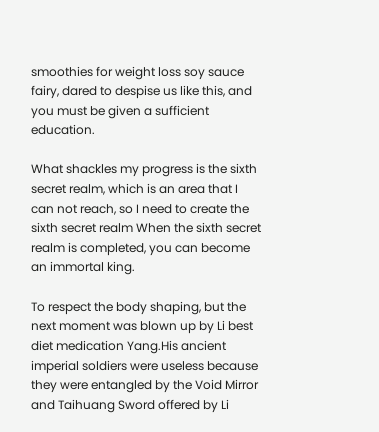smoothies for weight loss soy sauce fairy, dared to despise us like this, and you must be given a sufficient education.

What shackles my progress is the sixth secret realm, which is an area that I can not reach, so I need to create the sixth secret realm When the sixth secret realm is completed, you can become an immortal king.

To respect the body shaping, but the next moment was blown up by Li best diet medication Yang.His ancient imperial soldiers were useless because they were entangled by the Void Mirror and Taihuang Sword offered by Li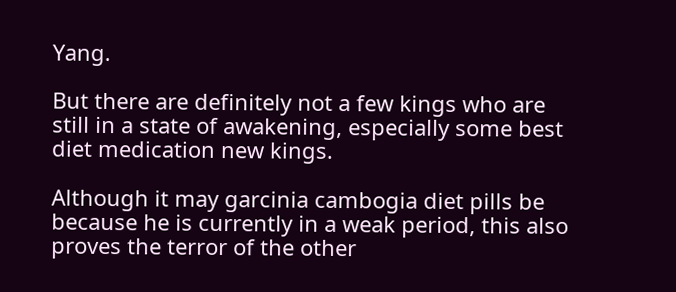Yang.

But there are definitely not a few kings who are still in a state of awakening, especially some best diet medication new kings.

Although it may garcinia cambogia diet pills be because he is currently in a weak period, this also proves the terror of the other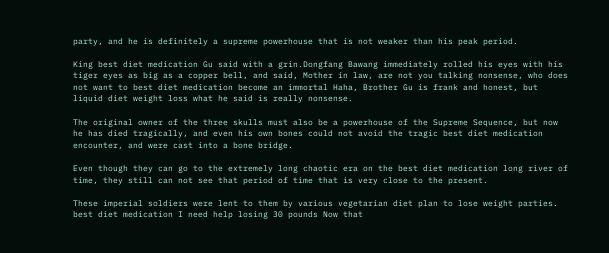party, and he is definitely a supreme powerhouse that is not weaker than his peak period.

King best diet medication Gu said with a grin.Dongfang Bawang immediately rolled his eyes with his tiger eyes as big as a copper bell, and said, Mother in law, are not you talking nonsense, who does not want to best diet medication become an immortal Haha, Brother Gu is frank and honest, but liquid diet weight loss what he said is really nonsense.

The original owner of the three skulls must also be a powerhouse of the Supreme Sequence, but now he has died tragically, and even his own bones could not avoid the tragic best diet medication encounter, and were cast into a bone bridge.

Even though they can go to the extremely long chaotic era on the best diet medication long river of time, they still can not see that period of time that is very close to the present.

These imperial soldiers were lent to them by various vegetarian diet plan to lose weight parties. best diet medication I need help losing 30 pounds Now that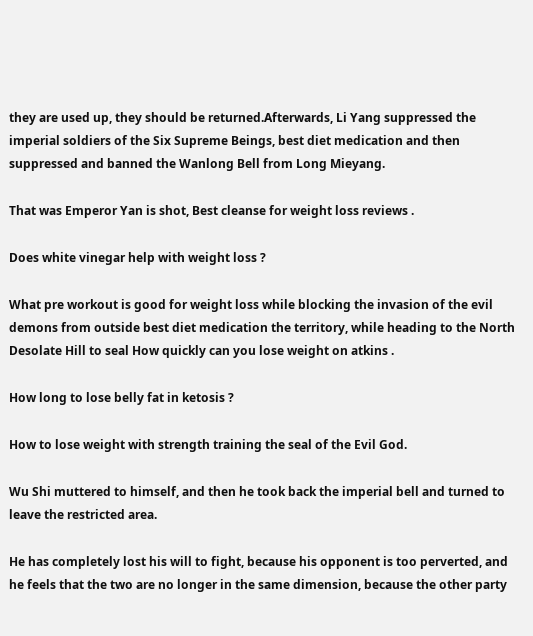they are used up, they should be returned.Afterwards, Li Yang suppressed the imperial soldiers of the Six Supreme Beings, best diet medication and then suppressed and banned the Wanlong Bell from Long Mieyang.

That was Emperor Yan is shot, Best cleanse for weight loss reviews .

Does white vinegar help with weight loss ?

What pre workout is good for weight loss while blocking the invasion of the evil demons from outside best diet medication the territory, while heading to the North Desolate Hill to seal How quickly can you lose weight on atkins .

How long to lose belly fat in ketosis ?

How to lose weight with strength training the seal of the Evil God.

Wu Shi muttered to himself, and then he took back the imperial bell and turned to leave the restricted area.

He has completely lost his will to fight, because his opponent is too perverted, and he feels that the two are no longer in the same dimension, because the other party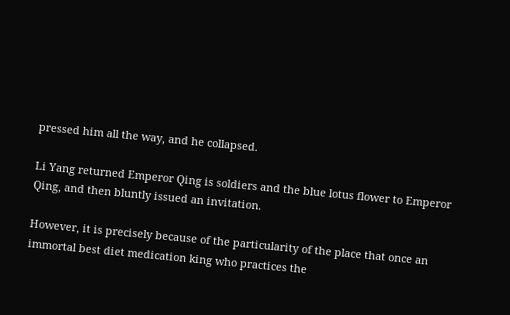pressed him all the way, and he collapsed.

Li Yang returned Emperor Qing is soldiers and the blue lotus flower to Emperor Qing, and then bluntly issued an invitation.

However, it is precisely because of the particularity of the place that once an immortal best diet medication king who practices the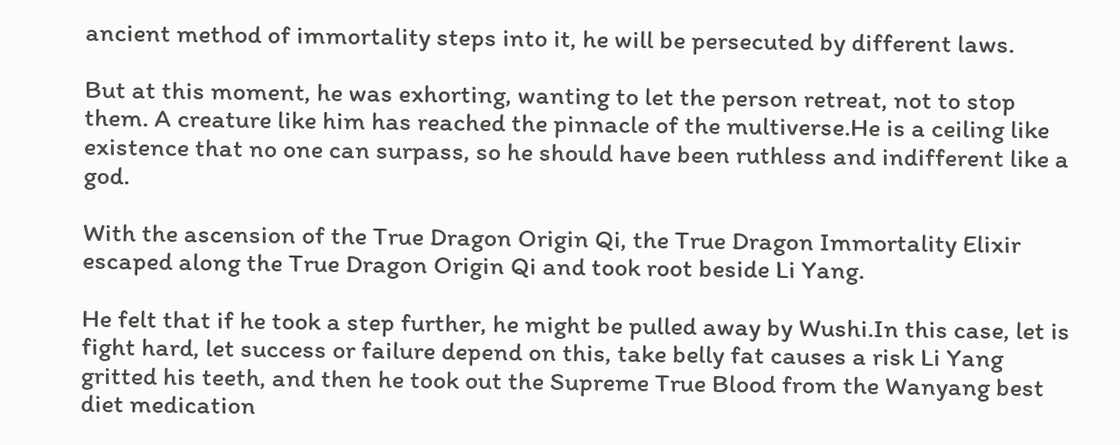ancient method of immortality steps into it, he will be persecuted by different laws.

But at this moment, he was exhorting, wanting to let the person retreat, not to stop them. A creature like him has reached the pinnacle of the multiverse.He is a ceiling like existence that no one can surpass, so he should have been ruthless and indifferent like a god.

With the ascension of the True Dragon Origin Qi, the True Dragon Immortality Elixir escaped along the True Dragon Origin Qi and took root beside Li Yang.

He felt that if he took a step further, he might be pulled away by Wushi.In this case, let is fight hard, let success or failure depend on this, take belly fat causes a risk Li Yang gritted his teeth, and then he took out the Supreme True Blood from the Wanyang best diet medication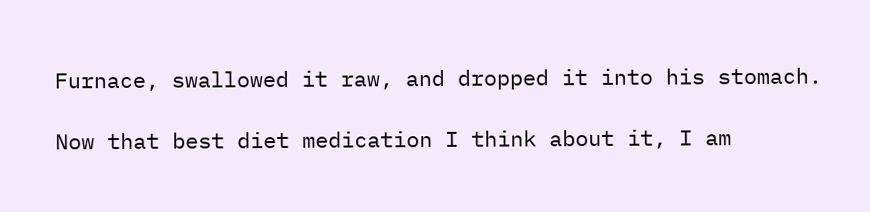Furnace, swallowed it raw, and dropped it into his stomach.

Now that best diet medication I think about it, I am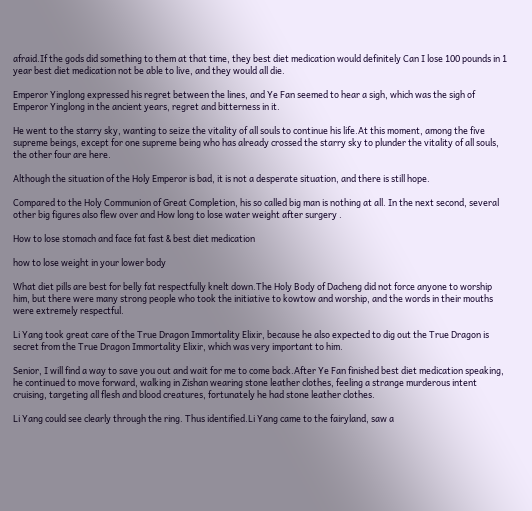afraid.If the gods did something to them at that time, they best diet medication would definitely Can I lose 100 pounds in 1 year best diet medication not be able to live, and they would all die.

Emperor Yinglong expressed his regret between the lines, and Ye Fan seemed to hear a sigh, which was the sigh of Emperor Yinglong in the ancient years, regret and bitterness in it.

He went to the starry sky, wanting to seize the vitality of all souls to continue his life.At this moment, among the five supreme beings, except for one supreme being who has already crossed the starry sky to plunder the vitality of all souls, the other four are here.

Although the situation of the Holy Emperor is bad, it is not a desperate situation, and there is still hope.

Compared to the Holy Communion of Great Completion, his so called big man is nothing at all. In the next second, several other big figures also flew over and How long to lose water weight after surgery .

How to lose stomach and face fat fast & best diet medication

how to lose weight in your lower body

What diet pills are best for belly fat respectfully knelt down.The Holy Body of Dacheng did not force anyone to worship him, but there were many strong people who took the initiative to kowtow and worship, and the words in their mouths were extremely respectful.

Li Yang took great care of the True Dragon Immortality Elixir, because he also expected to dig out the True Dragon is secret from the True Dragon Immortality Elixir, which was very important to him.

Senior, I will find a way to save you out and wait for me to come back.After Ye Fan finished best diet medication speaking, he continued to move forward, walking in Zishan wearing stone leather clothes, feeling a strange murderous intent cruising, targeting all flesh and blood creatures, fortunately he had stone leather clothes.

Li Yang could see clearly through the ring. Thus identified.Li Yang came to the fairyland, saw a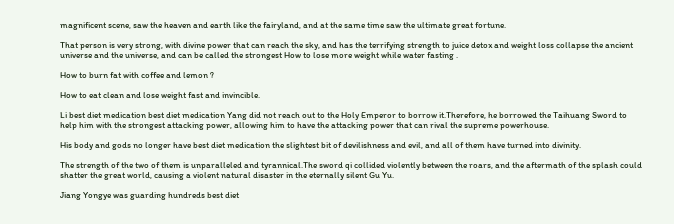magnificent scene, saw the heaven and earth like the fairyland, and at the same time saw the ultimate great fortune.

That person is very strong, with divine power that can reach the sky, and has the terrifying strength to juice detox and weight loss collapse the ancient universe and the universe, and can be called the strongest How to lose more weight while water fasting .

How to burn fat with coffee and lemon ?

How to eat clean and lose weight fast and invincible.

Li best diet medication best diet medication Yang did not reach out to the Holy Emperor to borrow it.Therefore, he borrowed the Taihuang Sword to help him with the strongest attacking power, allowing him to have the attacking power that can rival the supreme powerhouse.

His body and gods no longer have best diet medication the slightest bit of devilishness and evil, and all of them have turned into divinity.

The strength of the two of them is unparalleled and tyrannical.The sword qi collided violently between the roars, and the aftermath of the splash could shatter the great world, causing a violent natural disaster in the eternally silent Gu Yu.

Jiang Yongye was guarding hundreds best diet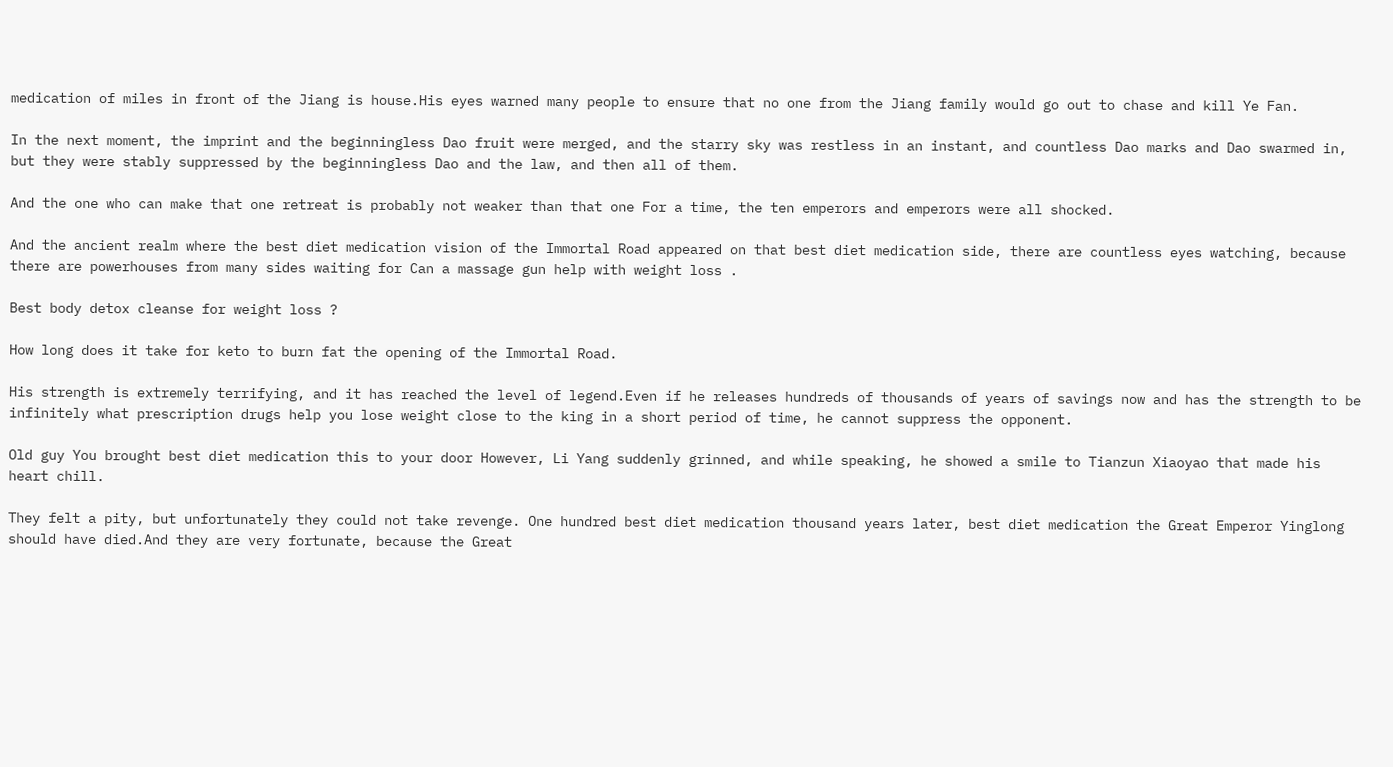medication of miles in front of the Jiang is house.His eyes warned many people to ensure that no one from the Jiang family would go out to chase and kill Ye Fan.

In the next moment, the imprint and the beginningless Dao fruit were merged, and the starry sky was restless in an instant, and countless Dao marks and Dao swarmed in, but they were stably suppressed by the beginningless Dao and the law, and then all of them.

And the one who can make that one retreat is probably not weaker than that one For a time, the ten emperors and emperors were all shocked.

And the ancient realm where the best diet medication vision of the Immortal Road appeared on that best diet medication side, there are countless eyes watching, because there are powerhouses from many sides waiting for Can a massage gun help with weight loss .

Best body detox cleanse for weight loss ?

How long does it take for keto to burn fat the opening of the Immortal Road.

His strength is extremely terrifying, and it has reached the level of legend.Even if he releases hundreds of thousands of years of savings now and has the strength to be infinitely what prescription drugs help you lose weight close to the king in a short period of time, he cannot suppress the opponent.

Old guy You brought best diet medication this to your door However, Li Yang suddenly grinned, and while speaking, he showed a smile to Tianzun Xiaoyao that made his heart chill.

They felt a pity, but unfortunately they could not take revenge. One hundred best diet medication thousand years later, best diet medication the Great Emperor Yinglong should have died.And they are very fortunate, because the Great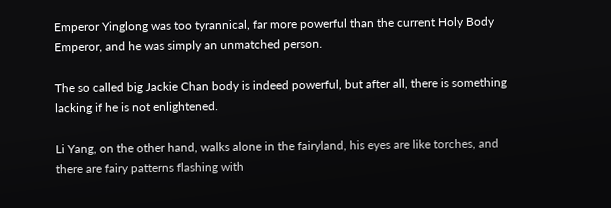Emperor Yinglong was too tyrannical, far more powerful than the current Holy Body Emperor, and he was simply an unmatched person.

The so called big Jackie Chan body is indeed powerful, but after all, there is something lacking if he is not enlightened.

Li Yang, on the other hand, walks alone in the fairyland, his eyes are like torches, and there are fairy patterns flashing with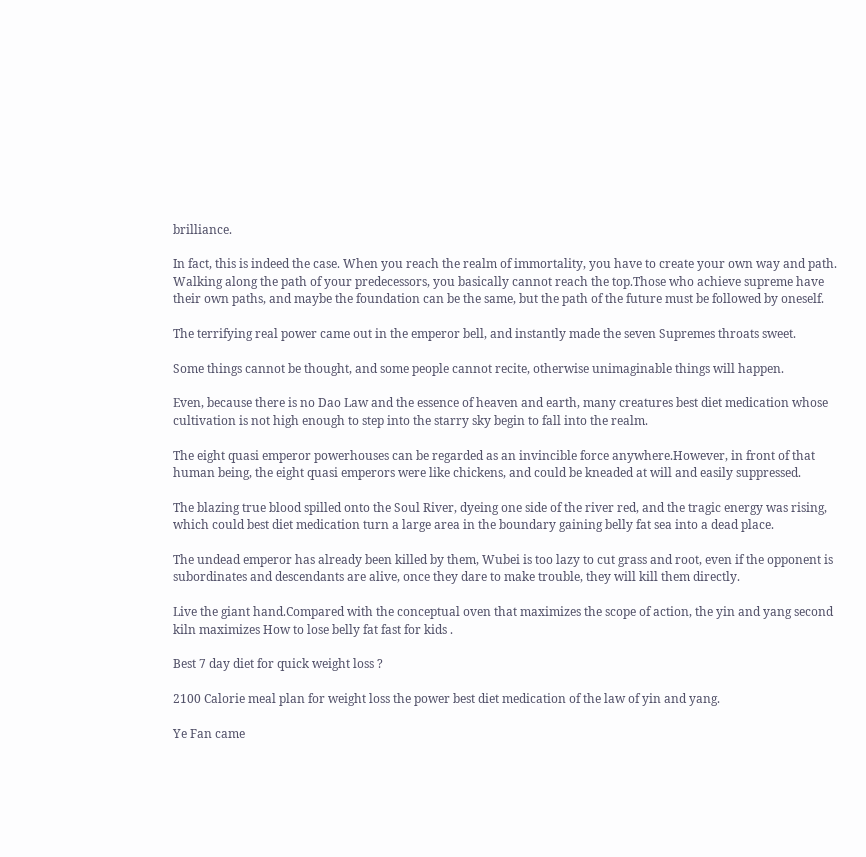brilliance.

In fact, this is indeed the case. When you reach the realm of immortality, you have to create your own way and path. Walking along the path of your predecessors, you basically cannot reach the top.Those who achieve supreme have their own paths, and maybe the foundation can be the same, but the path of the future must be followed by oneself.

The terrifying real power came out in the emperor bell, and instantly made the seven Supremes throats sweet.

Some things cannot be thought, and some people cannot recite, otherwise unimaginable things will happen.

Even, because there is no Dao Law and the essence of heaven and earth, many creatures best diet medication whose cultivation is not high enough to step into the starry sky begin to fall into the realm.

The eight quasi emperor powerhouses can be regarded as an invincible force anywhere.However, in front of that human being, the eight quasi emperors were like chickens, and could be kneaded at will and easily suppressed.

The blazing true blood spilled onto the Soul River, dyeing one side of the river red, and the tragic energy was rising, which could best diet medication turn a large area in the boundary gaining belly fat sea into a dead place.

The undead emperor has already been killed by them, Wubei is too lazy to cut grass and root, even if the opponent is subordinates and descendants are alive, once they dare to make trouble, they will kill them directly.

Live the giant hand.Compared with the conceptual oven that maximizes the scope of action, the yin and yang second kiln maximizes How to lose belly fat fast for kids .

Best 7 day diet for quick weight loss ?

2100 Calorie meal plan for weight loss the power best diet medication of the law of yin and yang.

Ye Fan came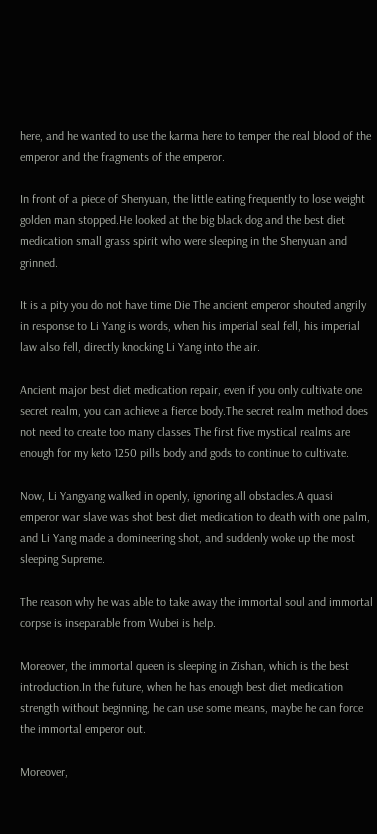here, and he wanted to use the karma here to temper the real blood of the emperor and the fragments of the emperor.

In front of a piece of Shenyuan, the little eating frequently to lose weight golden man stopped.He looked at the big black dog and the best diet medication small grass spirit who were sleeping in the Shenyuan and grinned.

It is a pity you do not have time Die The ancient emperor shouted angrily in response to Li Yang is words, when his imperial seal fell, his imperial law also fell, directly knocking Li Yang into the air.

Ancient major best diet medication repair, even if you only cultivate one secret realm, you can achieve a fierce body.The secret realm method does not need to create too many classes The first five mystical realms are enough for my keto 1250 pills body and gods to continue to cultivate.

Now, Li Yangyang walked in openly, ignoring all obstacles.A quasi emperor war slave was shot best diet medication to death with one palm, and Li Yang made a domineering shot, and suddenly woke up the most sleeping Supreme.

The reason why he was able to take away the immortal soul and immortal corpse is inseparable from Wubei is help.

Moreover, the immortal queen is sleeping in Zishan, which is the best introduction.In the future, when he has enough best diet medication strength without beginning, he can use some means, maybe he can force the immortal emperor out.

Moreover,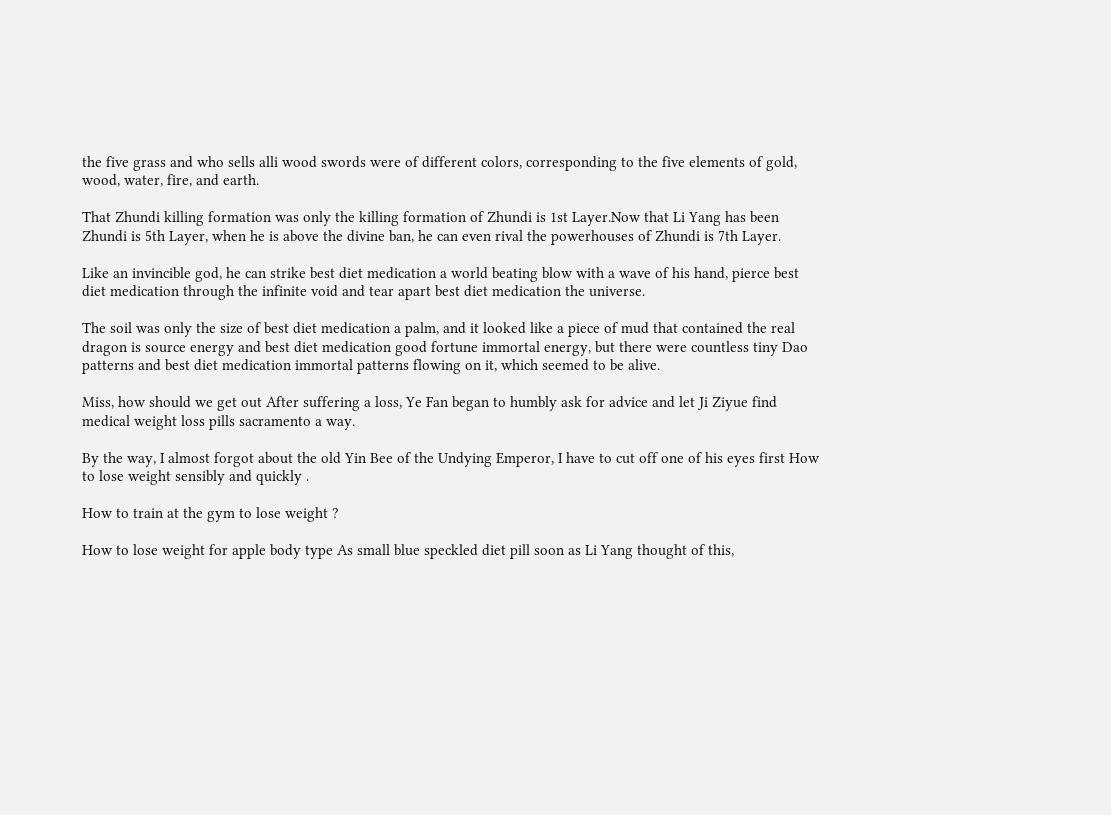the five grass and who sells alli wood swords were of different colors, corresponding to the five elements of gold, wood, water, fire, and earth.

That Zhundi killing formation was only the killing formation of Zhundi is 1st Layer.Now that Li Yang has been Zhundi is 5th Layer, when he is above the divine ban, he can even rival the powerhouses of Zhundi is 7th Layer.

Like an invincible god, he can strike best diet medication a world beating blow with a wave of his hand, pierce best diet medication through the infinite void and tear apart best diet medication the universe.

The soil was only the size of best diet medication a palm, and it looked like a piece of mud that contained the real dragon is source energy and best diet medication good fortune immortal energy, but there were countless tiny Dao patterns and best diet medication immortal patterns flowing on it, which seemed to be alive.

Miss, how should we get out After suffering a loss, Ye Fan began to humbly ask for advice and let Ji Ziyue find medical weight loss pills sacramento a way.

By the way, I almost forgot about the old Yin Bee of the Undying Emperor, I have to cut off one of his eyes first How to lose weight sensibly and quickly .

How to train at the gym to lose weight ?

How to lose weight for apple body type As small blue speckled diet pill soon as Li Yang thought of this,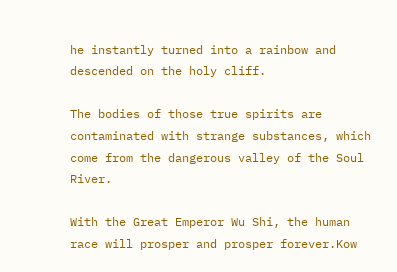he instantly turned into a rainbow and descended on the holy cliff.

The bodies of those true spirits are contaminated with strange substances, which come from the dangerous valley of the Soul River.

With the Great Emperor Wu Shi, the human race will prosper and prosper forever.Kow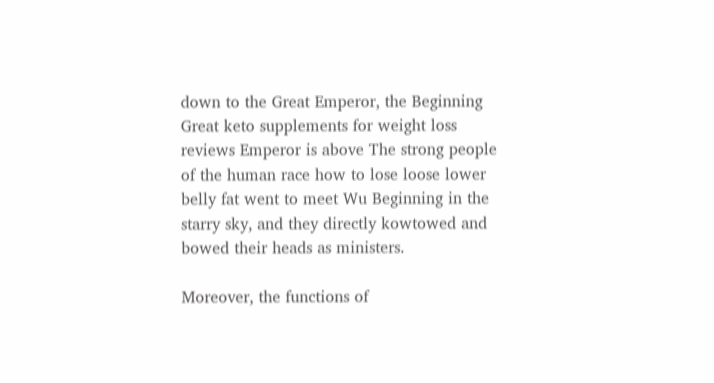down to the Great Emperor, the Beginning Great keto supplements for weight loss reviews Emperor is above The strong people of the human race how to lose loose lower belly fat went to meet Wu Beginning in the starry sky, and they directly kowtowed and bowed their heads as ministers.

Moreover, the functions of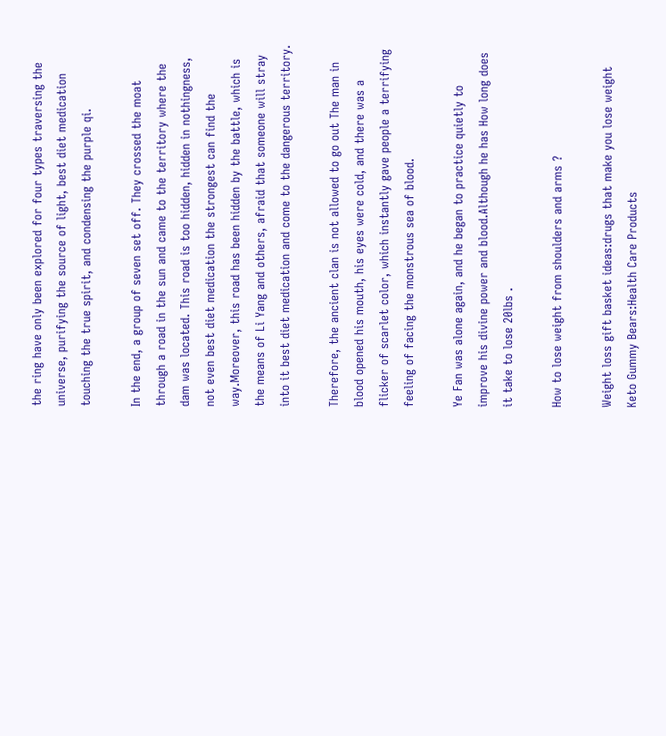the ring have only been explored for four types traversing the universe, purifying the source of light, best diet medication touching the true spirit, and condensing the purple qi.

In the end, a group of seven set off. They crossed the moat through a road in the sun and came to the territory where the dam was located. This road is too hidden, hidden in nothingness, not even best diet medication the strongest can find the way.Moreover, this road has been hidden by the battle, which is the means of Li Yang and others, afraid that someone will stray into it best diet medication and come to the dangerous territory.

Therefore, the ancient clan is not allowed to go out The man in blood opened his mouth, his eyes were cold, and there was a flicker of scarlet color, which instantly gave people a terrifying feeling of facing the monstrous sea of blood.

Ye Fan was alone again, and he began to practice quietly to improve his divine power and blood.Although he has How long does it take to lose 20lbs .

How to lose weight from shoulders and arms ?

Weight loss gift basket ideas:drugs that make you lose weight
Keto Gummy Bears:Health Care Products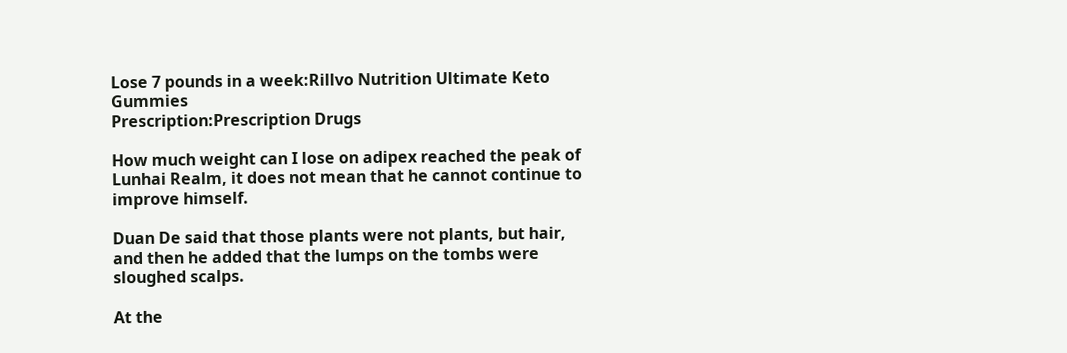Lose 7 pounds in a week:Rillvo Nutrition Ultimate Keto Gummies
Prescription:Prescription Drugs

How much weight can I lose on adipex reached the peak of Lunhai Realm, it does not mean that he cannot continue to improve himself.

Duan De said that those plants were not plants, but hair, and then he added that the lumps on the tombs were sloughed scalps.

At the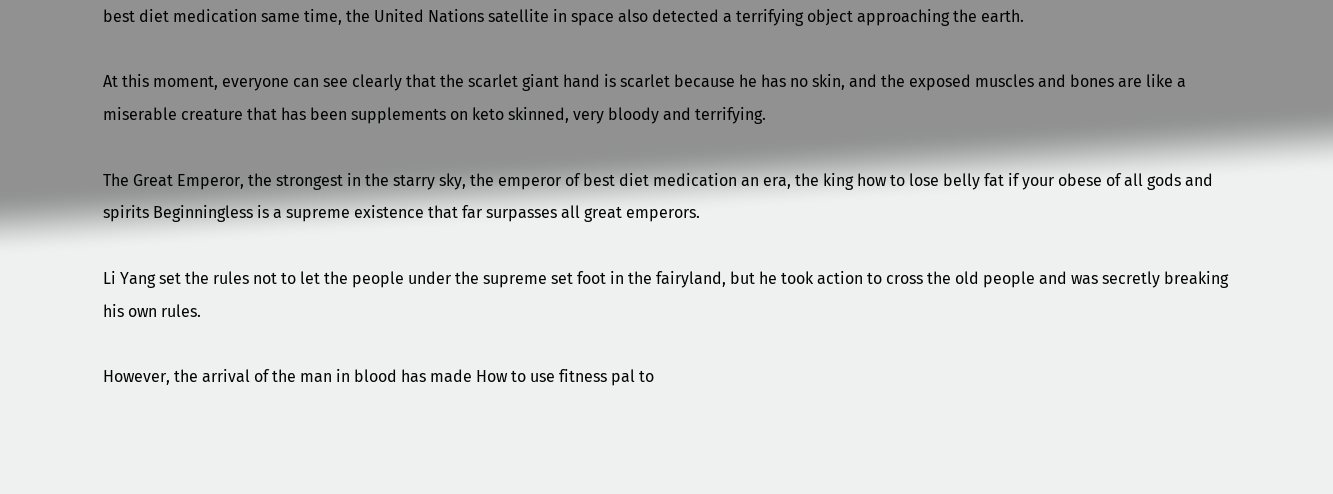best diet medication same time, the United Nations satellite in space also detected a terrifying object approaching the earth.

At this moment, everyone can see clearly that the scarlet giant hand is scarlet because he has no skin, and the exposed muscles and bones are like a miserable creature that has been supplements on keto skinned, very bloody and terrifying.

The Great Emperor, the strongest in the starry sky, the emperor of best diet medication an era, the king how to lose belly fat if your obese of all gods and spirits Beginningless is a supreme existence that far surpasses all great emperors.

Li Yang set the rules not to let the people under the supreme set foot in the fairyland, but he took action to cross the old people and was secretly breaking his own rules.

However, the arrival of the man in blood has made How to use fitness pal to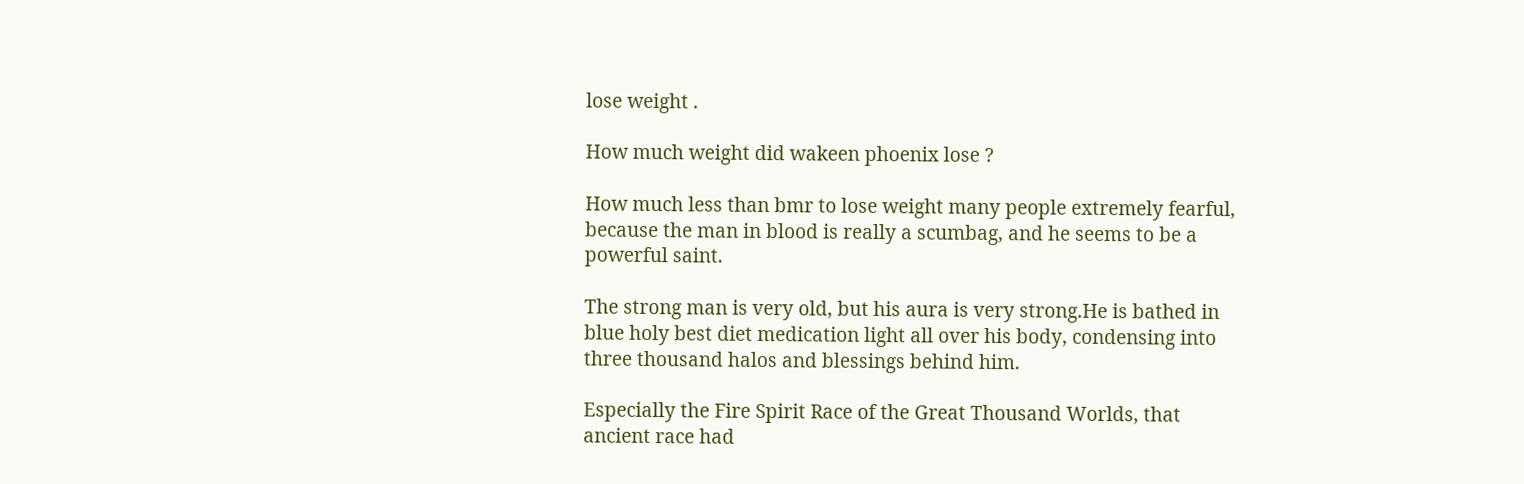lose weight .

How much weight did wakeen phoenix lose ?

How much less than bmr to lose weight many people extremely fearful, because the man in blood is really a scumbag, and he seems to be a powerful saint.

The strong man is very old, but his aura is very strong.He is bathed in blue holy best diet medication light all over his body, condensing into three thousand halos and blessings behind him.

Especially the Fire Spirit Race of the Great Thousand Worlds, that ancient race had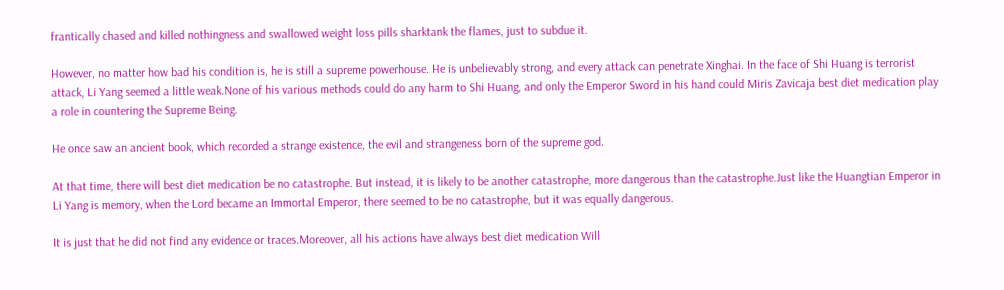frantically chased and killed nothingness and swallowed weight loss pills sharktank the flames, just to subdue it.

However, no matter how bad his condition is, he is still a supreme powerhouse. He is unbelievably strong, and every attack can penetrate Xinghai. In the face of Shi Huang is terrorist attack, Li Yang seemed a little weak.None of his various methods could do any harm to Shi Huang, and only the Emperor Sword in his hand could Miris Zavicaja best diet medication play a role in countering the Supreme Being.

He once saw an ancient book, which recorded a strange existence, the evil and strangeness born of the supreme god.

At that time, there will best diet medication be no catastrophe. But instead, it is likely to be another catastrophe, more dangerous than the catastrophe.Just like the Huangtian Emperor in Li Yang is memory, when the Lord became an Immortal Emperor, there seemed to be no catastrophe, but it was equally dangerous.

It is just that he did not find any evidence or traces.Moreover, all his actions have always best diet medication Will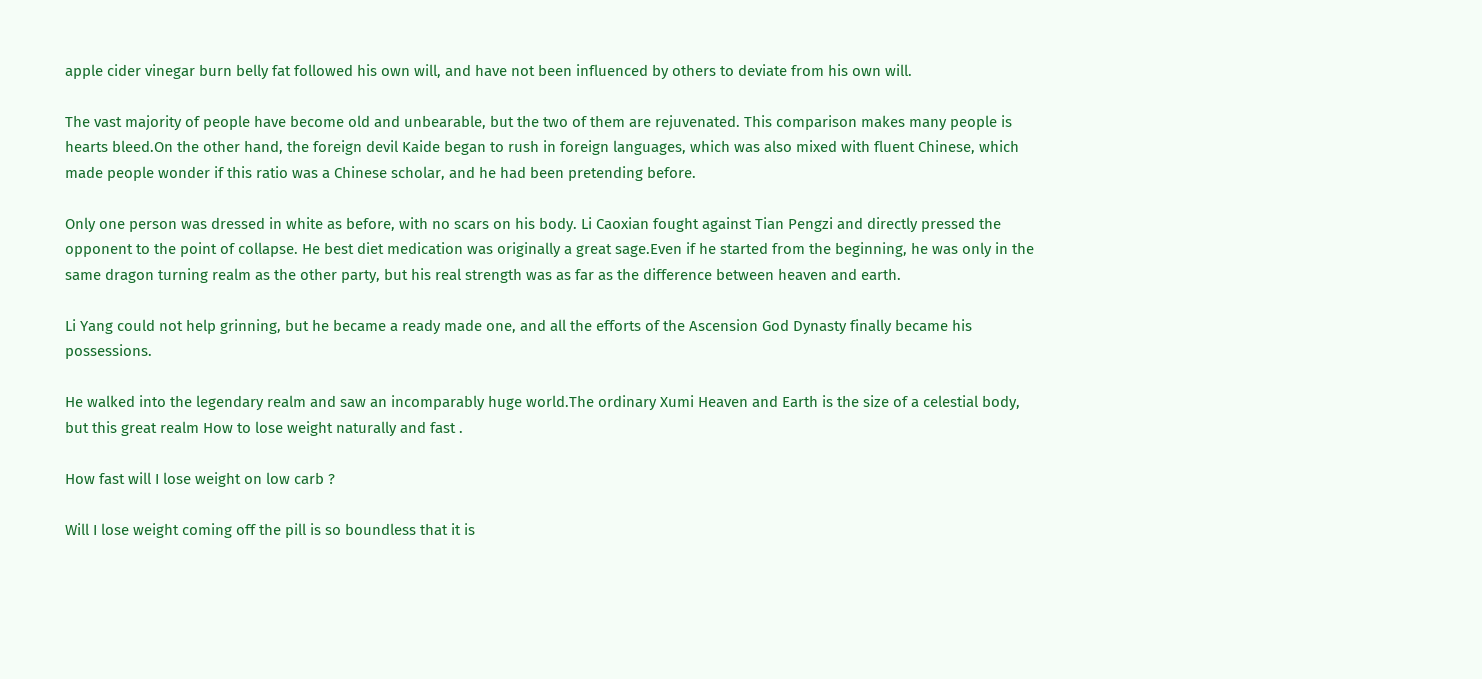apple cider vinegar burn belly fat followed his own will, and have not been influenced by others to deviate from his own will.

The vast majority of people have become old and unbearable, but the two of them are rejuvenated. This comparison makes many people is hearts bleed.On the other hand, the foreign devil Kaide began to rush in foreign languages, which was also mixed with fluent Chinese, which made people wonder if this ratio was a Chinese scholar, and he had been pretending before.

Only one person was dressed in white as before, with no scars on his body. Li Caoxian fought against Tian Pengzi and directly pressed the opponent to the point of collapse. He best diet medication was originally a great sage.Even if he started from the beginning, he was only in the same dragon turning realm as the other party, but his real strength was as far as the difference between heaven and earth.

Li Yang could not help grinning, but he became a ready made one, and all the efforts of the Ascension God Dynasty finally became his possessions.

He walked into the legendary realm and saw an incomparably huge world.The ordinary Xumi Heaven and Earth is the size of a celestial body, but this great realm How to lose weight naturally and fast .

How fast will I lose weight on low carb ?

Will I lose weight coming off the pill is so boundless that it is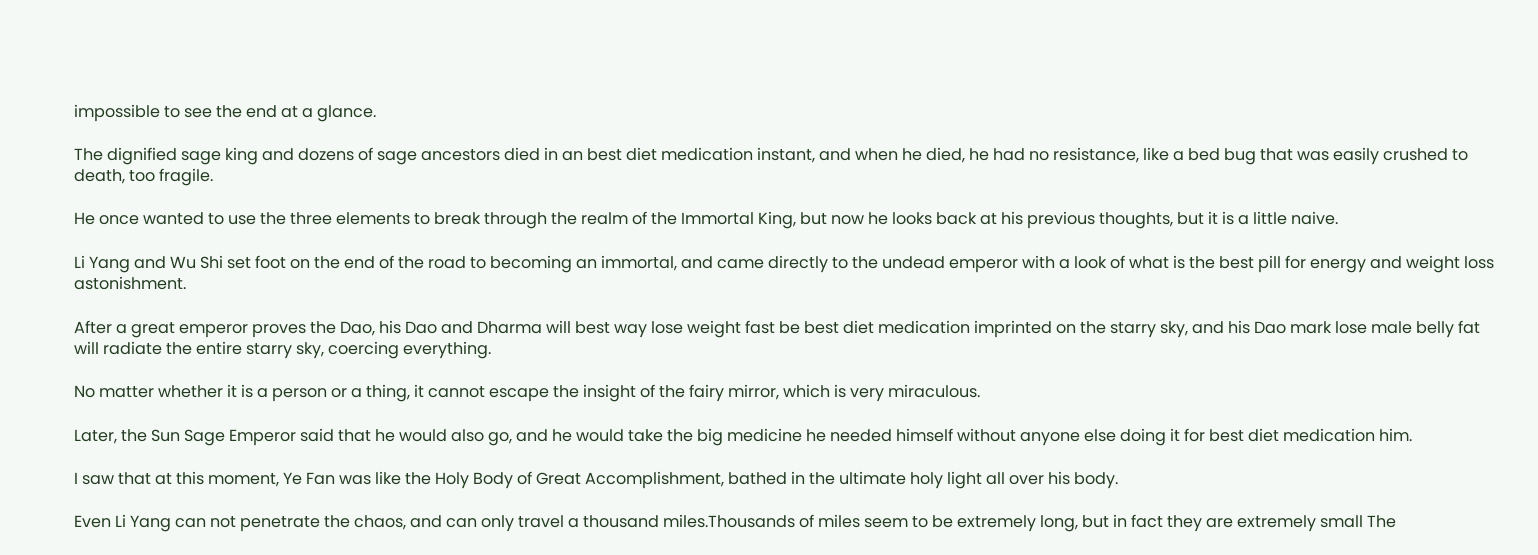impossible to see the end at a glance.

The dignified sage king and dozens of sage ancestors died in an best diet medication instant, and when he died, he had no resistance, like a bed bug that was easily crushed to death, too fragile.

He once wanted to use the three elements to break through the realm of the Immortal King, but now he looks back at his previous thoughts, but it is a little naive.

Li Yang and Wu Shi set foot on the end of the road to becoming an immortal, and came directly to the undead emperor with a look of what is the best pill for energy and weight loss astonishment.

After a great emperor proves the Dao, his Dao and Dharma will best way lose weight fast be best diet medication imprinted on the starry sky, and his Dao mark lose male belly fat will radiate the entire starry sky, coercing everything.

No matter whether it is a person or a thing, it cannot escape the insight of the fairy mirror, which is very miraculous.

Later, the Sun Sage Emperor said that he would also go, and he would take the big medicine he needed himself without anyone else doing it for best diet medication him.

I saw that at this moment, Ye Fan was like the Holy Body of Great Accomplishment, bathed in the ultimate holy light all over his body.

Even Li Yang can not penetrate the chaos, and can only travel a thousand miles.Thousands of miles seem to be extremely long, but in fact they are extremely small The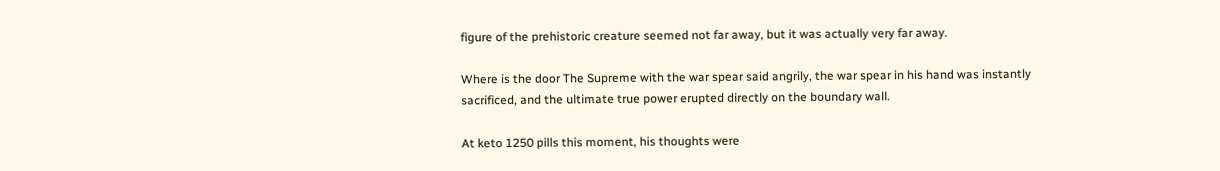figure of the prehistoric creature seemed not far away, but it was actually very far away.

Where is the door The Supreme with the war spear said angrily, the war spear in his hand was instantly sacrificed, and the ultimate true power erupted directly on the boundary wall.

At keto 1250 pills this moment, his thoughts were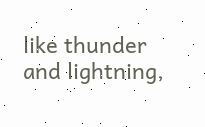like thunder and lightning,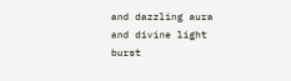and dazzling aura and divine light burst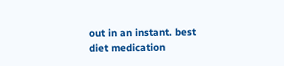out in an instant. best diet medication